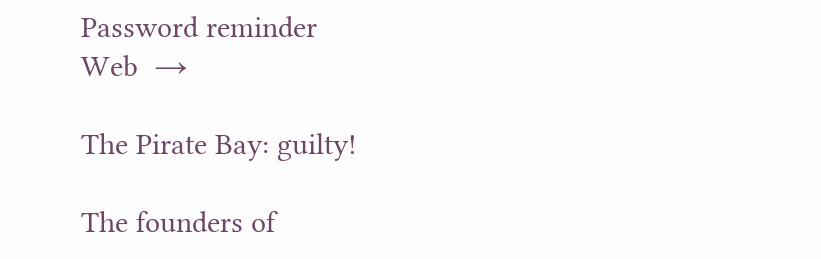Password reminder
Web  →

The Pirate Bay: guilty!

The founders of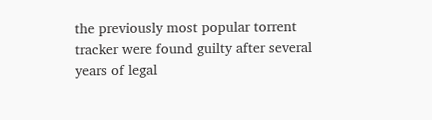the previously most popular torrent tracker were found guilty after several years of legal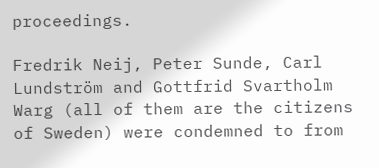proceedings.

Fredrik Neij, Peter Sunde, Carl Lundström and Gottfrid Svartholm Warg (all of them are the citizens of Sweden) were condemned to from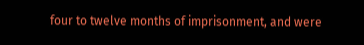four to twelve months of imprisonment, and were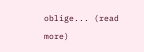oblige... (read more)